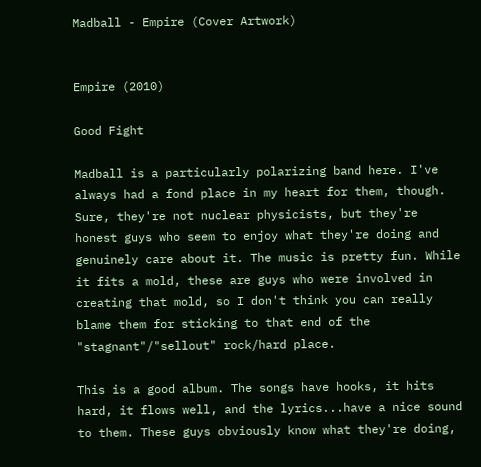Madball - Empire (Cover Artwork)


Empire (2010)

Good Fight

Madball is a particularly polarizing band here. I've always had a fond place in my heart for them, though. Sure, they're not nuclear physicists, but they're honest guys who seem to enjoy what they're doing and genuinely care about it. The music is pretty fun. While it fits a mold, these are guys who were involved in creating that mold, so I don't think you can really blame them for sticking to that end of the "stagnant"/"sellout" rock/hard place.

This is a good album. The songs have hooks, it hits hard, it flows well, and the lyrics...have a nice sound to them. These guys obviously know what they're doing,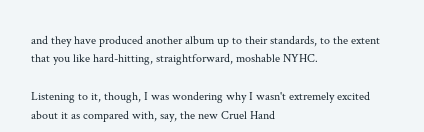and they have produced another album up to their standards, to the extent that you like hard-hitting, straightforward, moshable NYHC.

Listening to it, though, I was wondering why I wasn't extremely excited about it as compared with, say, the new Cruel Hand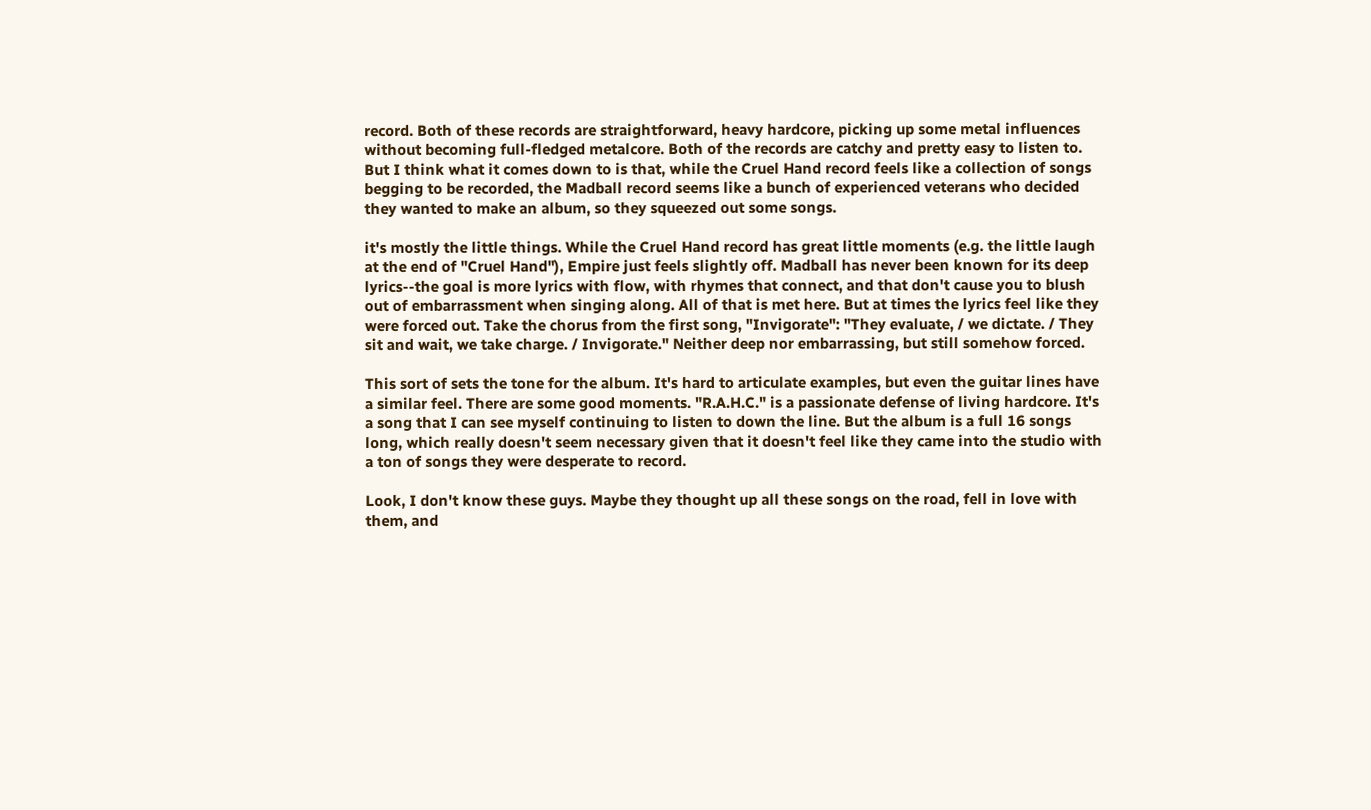record. Both of these records are straightforward, heavy hardcore, picking up some metal influences without becoming full-fledged metalcore. Both of the records are catchy and pretty easy to listen to. But I think what it comes down to is that, while the Cruel Hand record feels like a collection of songs begging to be recorded, the Madball record seems like a bunch of experienced veterans who decided they wanted to make an album, so they squeezed out some songs.

it's mostly the little things. While the Cruel Hand record has great little moments (e.g. the little laugh at the end of "Cruel Hand"), Empire just feels slightly off. Madball has never been known for its deep lyrics--the goal is more lyrics with flow, with rhymes that connect, and that don't cause you to blush out of embarrassment when singing along. All of that is met here. But at times the lyrics feel like they were forced out. Take the chorus from the first song, "Invigorate": "They evaluate, / we dictate. / They sit and wait, we take charge. / Invigorate." Neither deep nor embarrassing, but still somehow forced.

This sort of sets the tone for the album. It's hard to articulate examples, but even the guitar lines have a similar feel. There are some good moments. "R.A.H.C." is a passionate defense of living hardcore. It's a song that I can see myself continuing to listen to down the line. But the album is a full 16 songs long, which really doesn't seem necessary given that it doesn't feel like they came into the studio with a ton of songs they were desperate to record.

Look, I don't know these guys. Maybe they thought up all these songs on the road, fell in love with them, and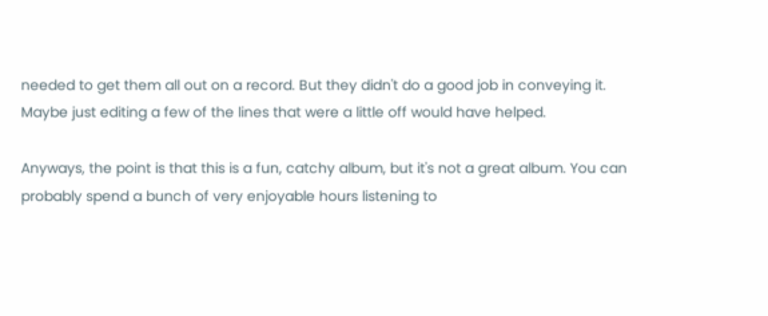needed to get them all out on a record. But they didn't do a good job in conveying it. Maybe just editing a few of the lines that were a little off would have helped.

Anyways, the point is that this is a fun, catchy album, but it's not a great album. You can probably spend a bunch of very enjoyable hours listening to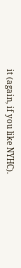it (again, if you like NYHC).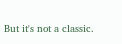But it's not a classic.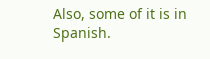Also, some of it is in Spanish.